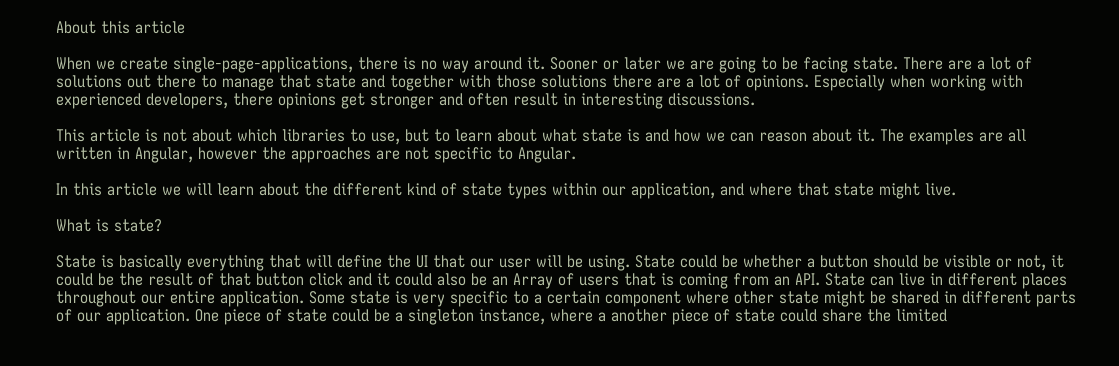About this article

When we create single-page-applications, there is no way around it. Sooner or later we are going to be facing state. There are a lot of solutions out there to manage that state and together with those solutions there are a lot of opinions. Especially when working with experienced developers, there opinions get stronger and often result in interesting discussions.

This article is not about which libraries to use, but to learn about what state is and how we can reason about it. The examples are all written in Angular, however the approaches are not specific to Angular.

In this article we will learn about the different kind of state types within our application, and where that state might live.

What is state?

State is basically everything that will define the UI that our user will be using. State could be whether a button should be visible or not, it could be the result of that button click and it could also be an Array of users that is coming from an API. State can live in different places throughout our entire application. Some state is very specific to a certain component where other state might be shared in different parts of our application. One piece of state could be a singleton instance, where a another piece of state could share the limited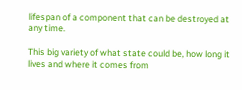lifespan of a component that can be destroyed at any time.

This big variety of what state could be, how long it lives and where it comes from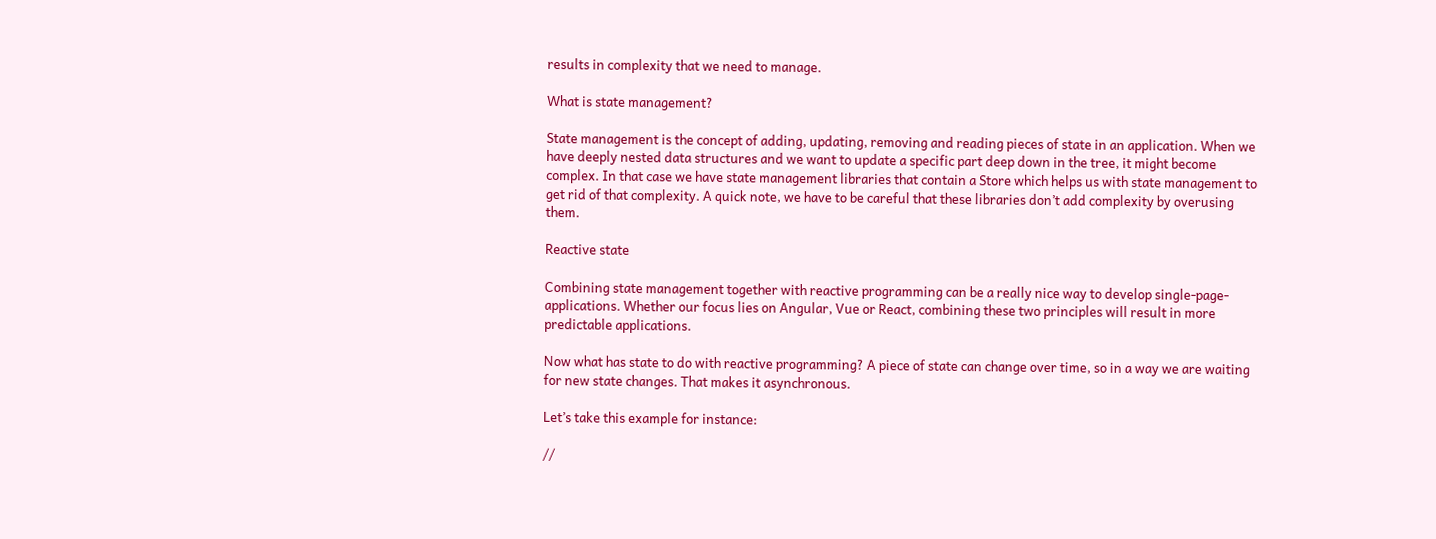results in complexity that we need to manage.

What is state management?

State management is the concept of adding, updating, removing and reading pieces of state in an application. When we have deeply nested data structures and we want to update a specific part deep down in the tree, it might become complex. In that case we have state management libraries that contain a Store which helps us with state management to get rid of that complexity. A quick note, we have to be careful that these libraries don’t add complexity by overusing them.

Reactive state

Combining state management together with reactive programming can be a really nice way to develop single-page-applications. Whether our focus lies on Angular, Vue or React, combining these two principles will result in more predictable applications.

Now what has state to do with reactive programming? A piece of state can change over time, so in a way we are waiting for new state changes. That makes it asynchronous.

Let’s take this example for instance:

//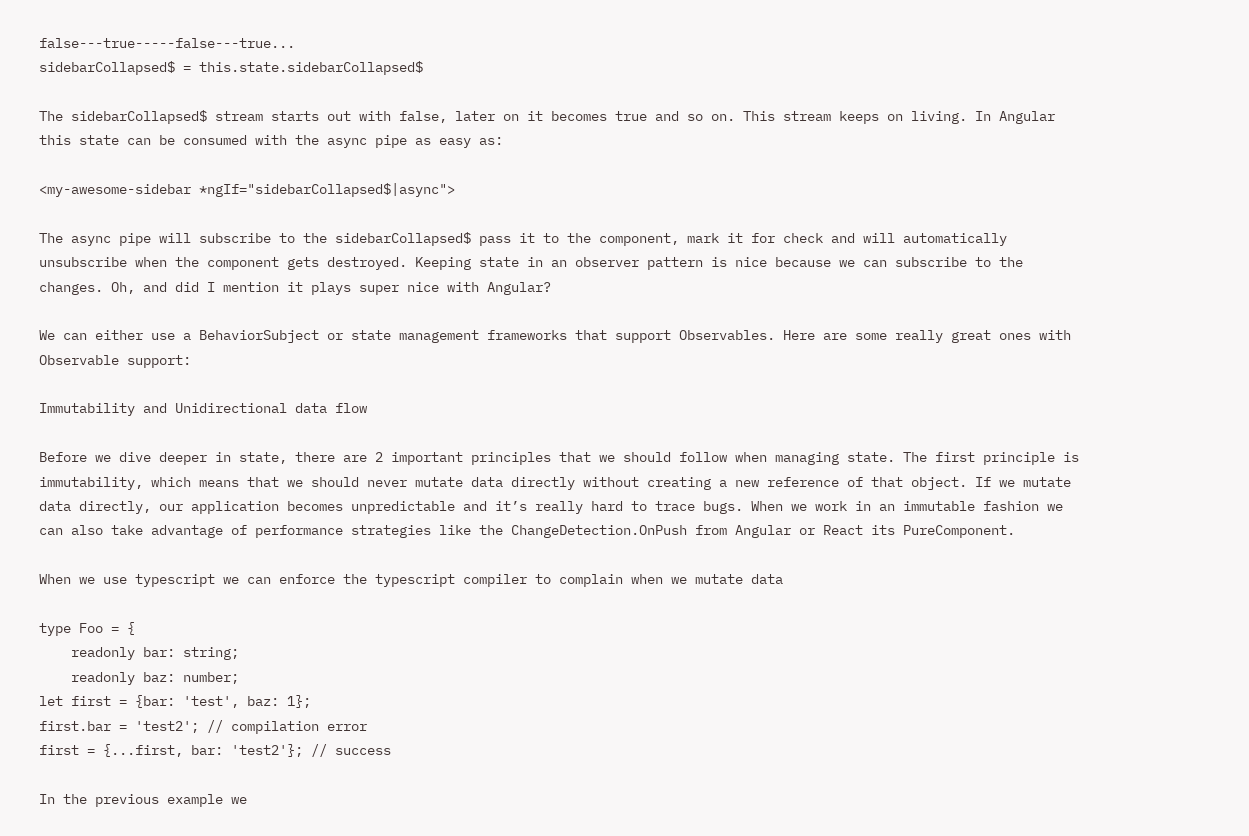false---true-----false---true...
sidebarCollapsed$ = this.state.sidebarCollapsed$

The sidebarCollapsed$ stream starts out with false, later on it becomes true and so on. This stream keeps on living. In Angular this state can be consumed with the async pipe as easy as:

<my-awesome-sidebar *ngIf="sidebarCollapsed$|async">

The async pipe will subscribe to the sidebarCollapsed$ pass it to the component, mark it for check and will automatically unsubscribe when the component gets destroyed. Keeping state in an observer pattern is nice because we can subscribe to the changes. Oh, and did I mention it plays super nice with Angular?

We can either use a BehaviorSubject or state management frameworks that support Observables. Here are some really great ones with Observable support:

Immutability and Unidirectional data flow

Before we dive deeper in state, there are 2 important principles that we should follow when managing state. The first principle is immutability, which means that we should never mutate data directly without creating a new reference of that object. If we mutate data directly, our application becomes unpredictable and it’s really hard to trace bugs. When we work in an immutable fashion we can also take advantage of performance strategies like the ChangeDetection.OnPush from Angular or React its PureComponent.

When we use typescript we can enforce the typescript compiler to complain when we mutate data

type Foo = {
    readonly bar: string;
    readonly baz: number;
let first = {bar: 'test', baz: 1};
first.bar = 'test2'; // compilation error
first = {...first, bar: 'test2'}; // success

In the previous example we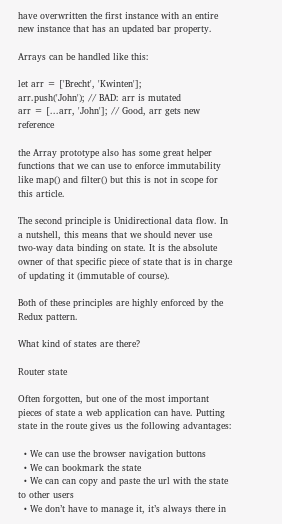have overwritten the first instance with an entire new instance that has an updated bar property.

Arrays can be handled like this:

let arr = ['Brecht', 'Kwinten'];
arr.push('John'); // BAD: arr is mutated
arr = [...arr, 'John']; // Good, arr gets new reference

the Array prototype also has some great helper functions that we can use to enforce immutability like map() and filter() but this is not in scope for this article.

The second principle is Unidirectional data flow. In a nutshell, this means that we should never use two-way data binding on state. It is the absolute owner of that specific piece of state that is in charge of updating it (immutable of course).

Both of these principles are highly enforced by the Redux pattern.

What kind of states are there?

Router state

Often forgotten, but one of the most important pieces of state a web application can have. Putting state in the route gives us the following advantages:

  • We can use the browser navigation buttons
  • We can bookmark the state
  • We can can copy and paste the url with the state to other users
  • We don’t have to manage it, it’s always there in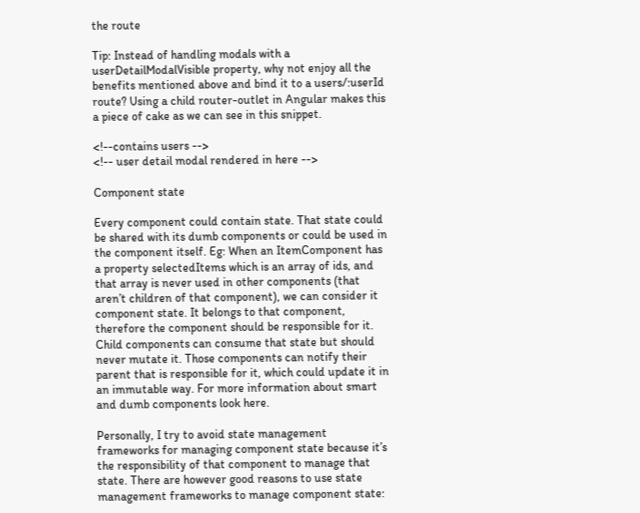the route

Tip: Instead of handling modals with a userDetailModalVisible property, why not enjoy all the benefits mentioned above and bind it to a users/:userId route? Using a child router-outlet in Angular makes this a piece of cake as we can see in this snippet.

<!--contains users -->
<!-- user detail modal rendered in here -->

Component state

Every component could contain state. That state could be shared with its dumb components or could be used in the component itself. Eg: When an ItemComponent has a property selectedItems which is an array of ids, and that array is never used in other components (that aren’t children of that component), we can consider it component state. It belongs to that component, therefore the component should be responsible for it. Child components can consume that state but should never mutate it. Those components can notify their parent that is responsible for it, which could update it in an immutable way. For more information about smart and dumb components look here.

Personally, I try to avoid state management frameworks for managing component state because it’s the responsibility of that component to manage that state. There are however good reasons to use state management frameworks to manage component state: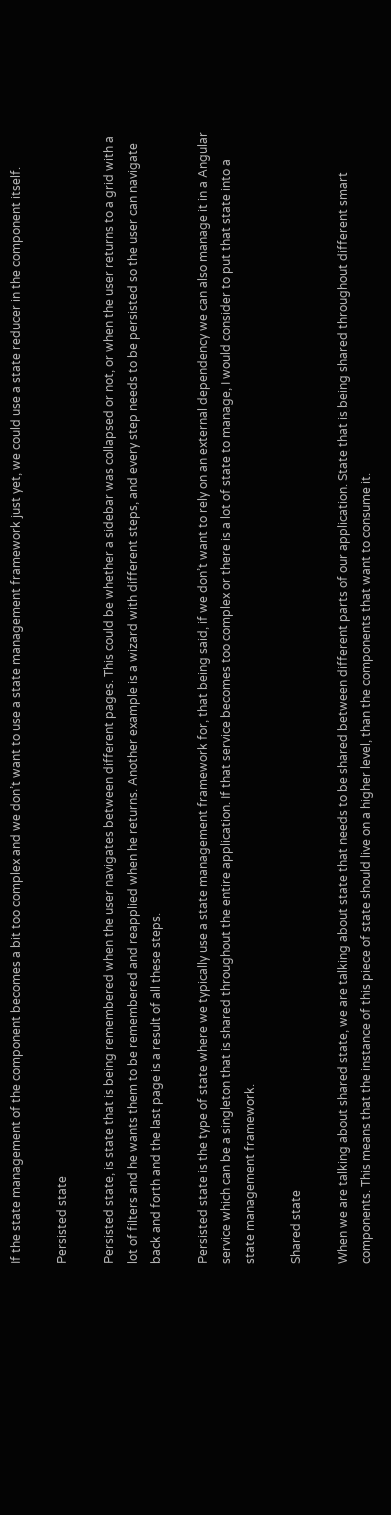If the state management of the component becomes a bit too complex and we don’t want to use a state management framework just yet, we could use a state reducer in the component itself.

Persisted state

Persisted state, is state that is being remembered when the user navigates between different pages. This could be whether a sidebar was collapsed or not, or when the user returns to a grid with a lot of filters and he wants them to be remembered and reapplied when he returns. Another example is a wizard with different steps, and every step needs to be persisted so the user can navigate back and forth and the last page is a result of all these steps.

Persisted state is the type of state where we typically use a state management framework for, that being said, if we don’t want to rely on an external dependency we can also manage it in a Angular service which can be a singleton that is shared throughout the entire application. If that service becomes too complex or there is a lot of state to manage, I would consider to put that state into a state management framework.

Shared state

When we are talking about shared state, we are talking about state that needs to be shared between different parts of our application. State that is being shared throughout different smart components. This means that the instance of this piece of state should live on a higher level, than the components that want to consume it.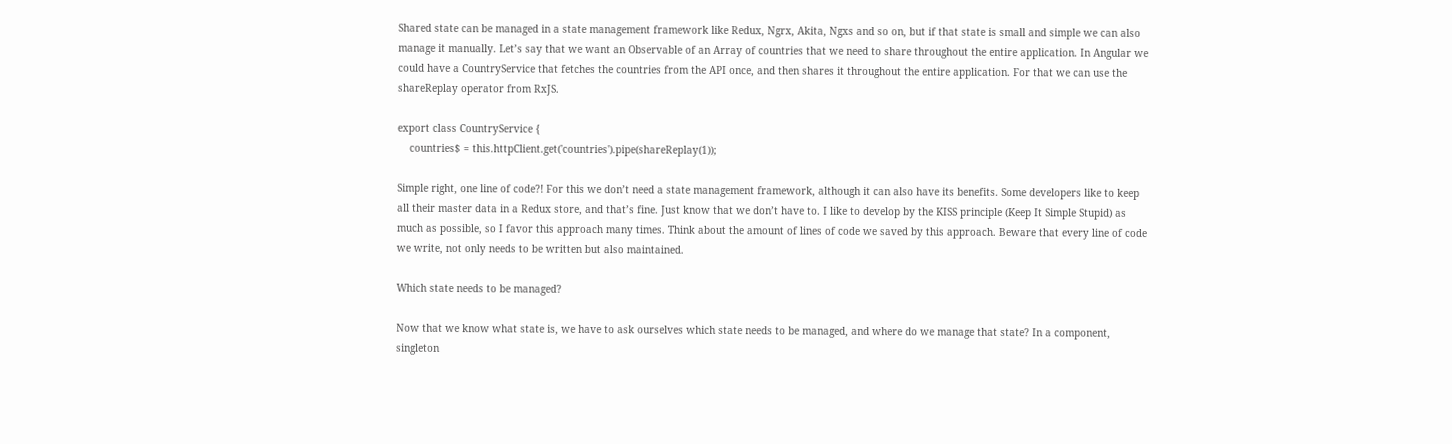Shared state can be managed in a state management framework like Redux, Ngrx, Akita, Ngxs and so on, but if that state is small and simple we can also manage it manually. Let’s say that we want an Observable of an Array of countries that we need to share throughout the entire application. In Angular we could have a CountryService that fetches the countries from the API once, and then shares it throughout the entire application. For that we can use the shareReplay operator from RxJS.

export class CountryService {
    countries$ = this.httpClient.get('countries').pipe(shareReplay(1));

Simple right, one line of code?! For this we don’t need a state management framework, although it can also have its benefits. Some developers like to keep all their master data in a Redux store, and that’s fine. Just know that we don’t have to. I like to develop by the KISS principle (Keep It Simple Stupid) as much as possible, so I favor this approach many times. Think about the amount of lines of code we saved by this approach. Beware that every line of code we write, not only needs to be written but also maintained.

Which state needs to be managed?

Now that we know what state is, we have to ask ourselves which state needs to be managed, and where do we manage that state? In a component, singleton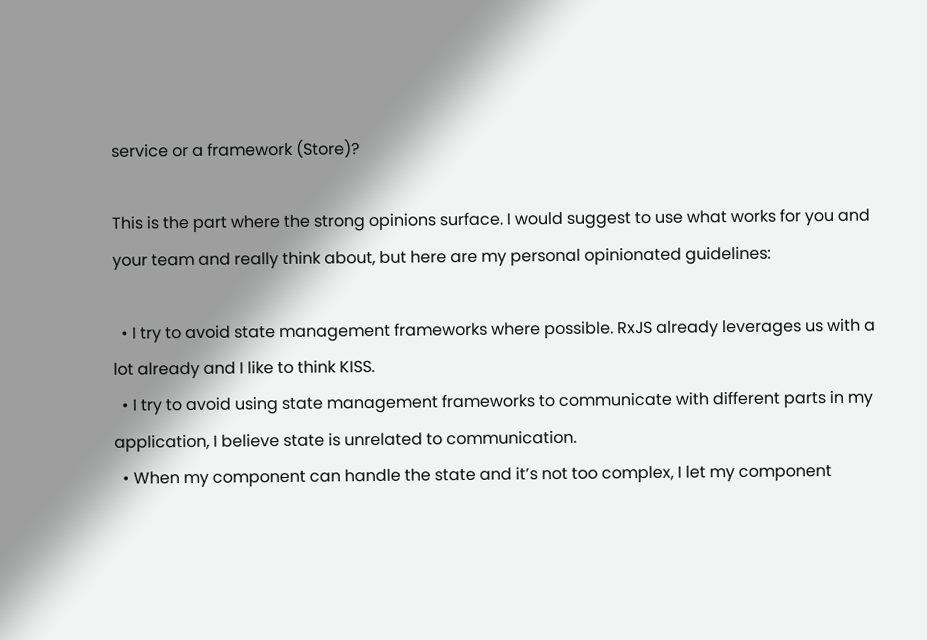service or a framework (Store)?

This is the part where the strong opinions surface. I would suggest to use what works for you and your team and really think about, but here are my personal opinionated guidelines:

  • I try to avoid state management frameworks where possible. RxJS already leverages us with a lot already and I like to think KISS.
  • I try to avoid using state management frameworks to communicate with different parts in my application, I believe state is unrelated to communication.
  • When my component can handle the state and it’s not too complex, I let my component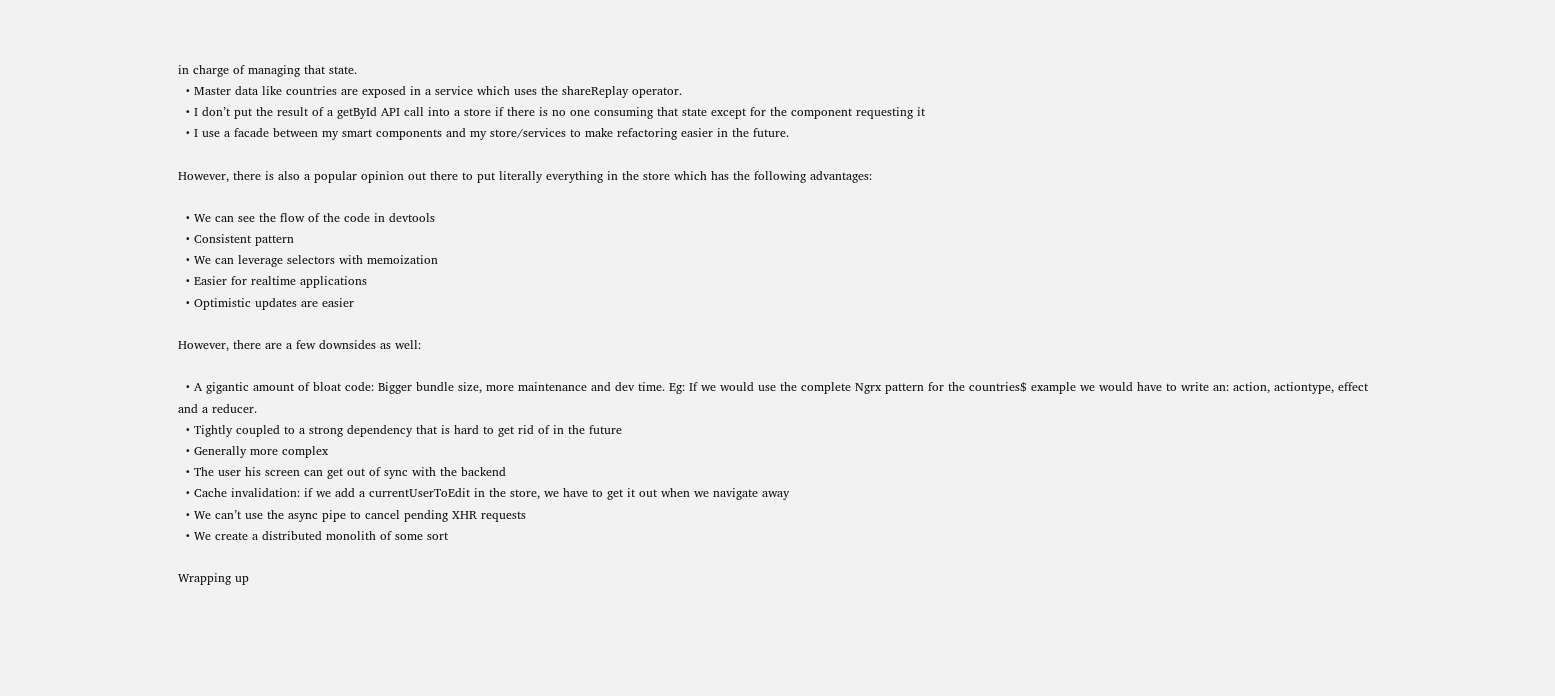in charge of managing that state.
  • Master data like countries are exposed in a service which uses the shareReplay operator.
  • I don’t put the result of a getById API call into a store if there is no one consuming that state except for the component requesting it
  • I use a facade between my smart components and my store/services to make refactoring easier in the future.

However, there is also a popular opinion out there to put literally everything in the store which has the following advantages:

  • We can see the flow of the code in devtools
  • Consistent pattern
  • We can leverage selectors with memoization
  • Easier for realtime applications
  • Optimistic updates are easier

However, there are a few downsides as well:

  • A gigantic amount of bloat code: Bigger bundle size, more maintenance and dev time. Eg: If we would use the complete Ngrx pattern for the countries$ example we would have to write an: action, actiontype, effect and a reducer.
  • Tightly coupled to a strong dependency that is hard to get rid of in the future
  • Generally more complex
  • The user his screen can get out of sync with the backend
  • Cache invalidation: if we add a currentUserToEdit in the store, we have to get it out when we navigate away
  • We can’t use the async pipe to cancel pending XHR requests
  • We create a distributed monolith of some sort

Wrapping up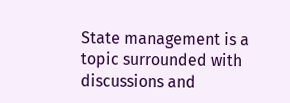State management is a topic surrounded with discussions and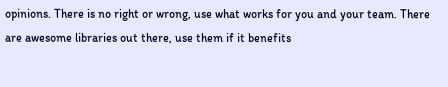opinions. There is no right or wrong, use what works for you and your team. There are awesome libraries out there, use them if it benefits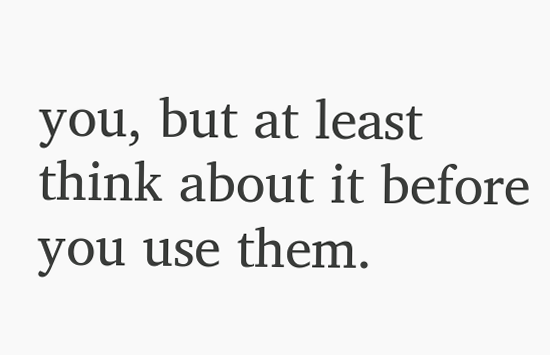you, but at least think about it before you use them.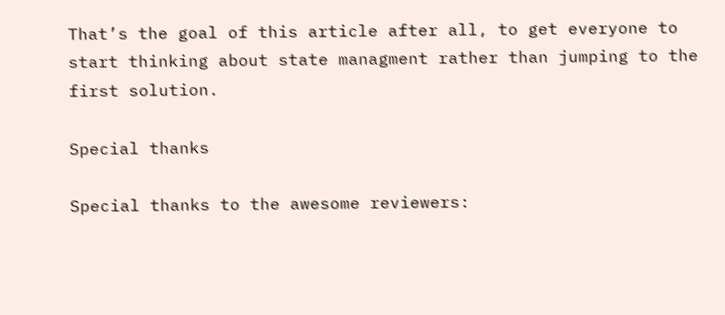That’s the goal of this article after all, to get everyone to start thinking about state managment rather than jumping to the first solution.

Special thanks

Special thanks to the awesome reviewers: